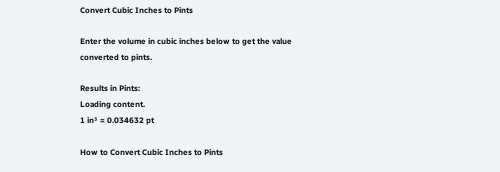Convert Cubic Inches to Pints

Enter the volume in cubic inches below to get the value converted to pints.

Results in Pints:
Loading content.
1 in³ = 0.034632 pt

How to Convert Cubic Inches to Pints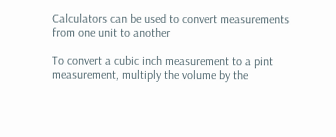Calculators can be used to convert measurements from one unit to another

To convert a cubic inch measurement to a pint measurement, multiply the volume by the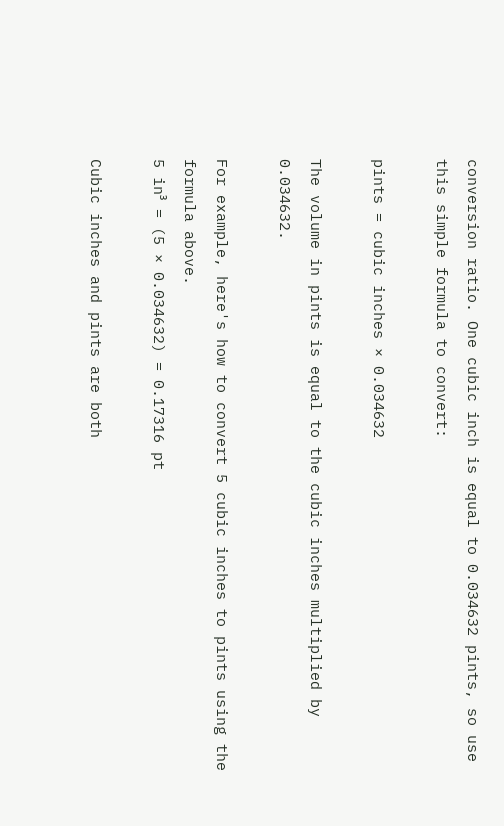conversion ratio. One cubic inch is equal to 0.034632 pints, so use this simple formula to convert:

pints = cubic inches × 0.034632

The volume in pints is equal to the cubic inches multiplied by 0.034632.

For example, here's how to convert 5 cubic inches to pints using the formula above.
5 in³ = (5 × 0.034632) = 0.17316 pt

Cubic inches and pints are both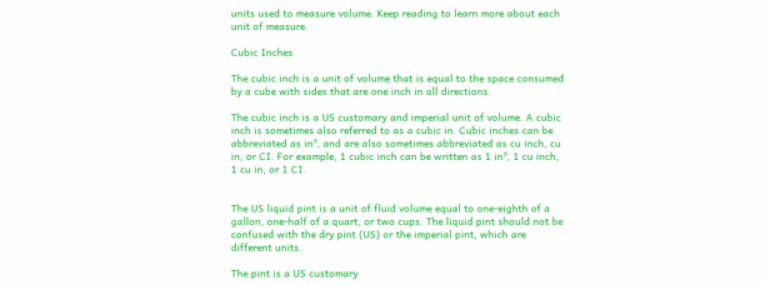units used to measure volume. Keep reading to learn more about each unit of measure.

Cubic Inches

The cubic inch is a unit of volume that is equal to the space consumed by a cube with sides that are one inch in all directions.

The cubic inch is a US customary and imperial unit of volume. A cubic inch is sometimes also referred to as a cubic in. Cubic inches can be abbreviated as in³, and are also sometimes abbreviated as cu inch, cu in, or CI. For example, 1 cubic inch can be written as 1 in³, 1 cu inch, 1 cu in, or 1 CI.


The US liquid pint is a unit of fluid volume equal to one-eighth of a gallon, one-half of a quart, or two cups. The liquid pint should not be confused with the dry pint (US) or the imperial pint, which are different units.

The pint is a US customary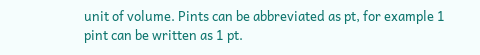unit of volume. Pints can be abbreviated as pt, for example 1 pint can be written as 1 pt.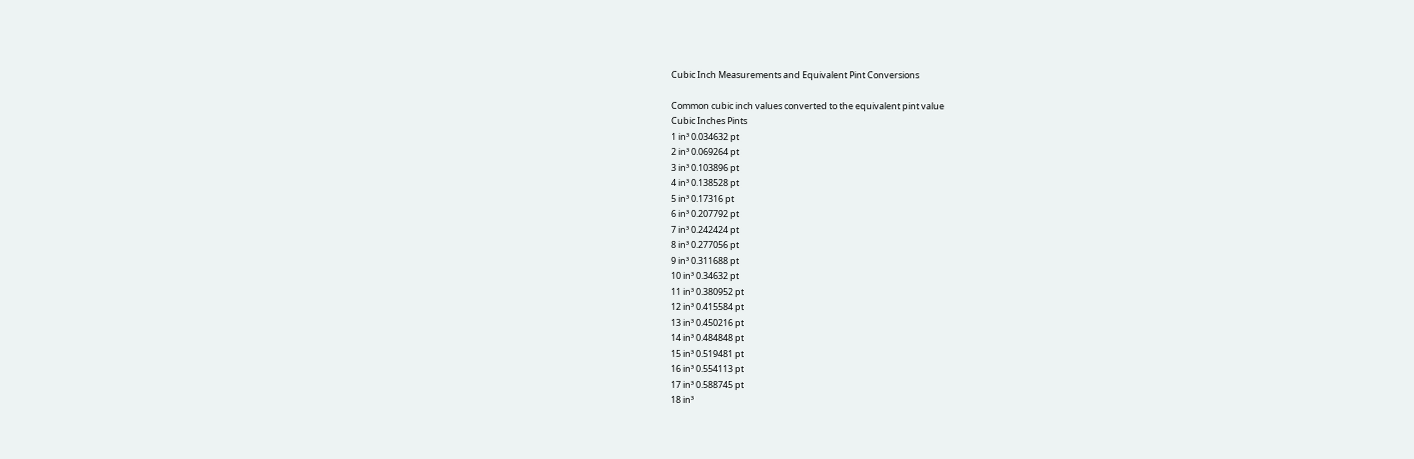Cubic Inch Measurements and Equivalent Pint Conversions

Common cubic inch values converted to the equivalent pint value
Cubic Inches Pints
1 in³ 0.034632 pt
2 in³ 0.069264 pt
3 in³ 0.103896 pt
4 in³ 0.138528 pt
5 in³ 0.17316 pt
6 in³ 0.207792 pt
7 in³ 0.242424 pt
8 in³ 0.277056 pt
9 in³ 0.311688 pt
10 in³ 0.34632 pt
11 in³ 0.380952 pt
12 in³ 0.415584 pt
13 in³ 0.450216 pt
14 in³ 0.484848 pt
15 in³ 0.519481 pt
16 in³ 0.554113 pt
17 in³ 0.588745 pt
18 in³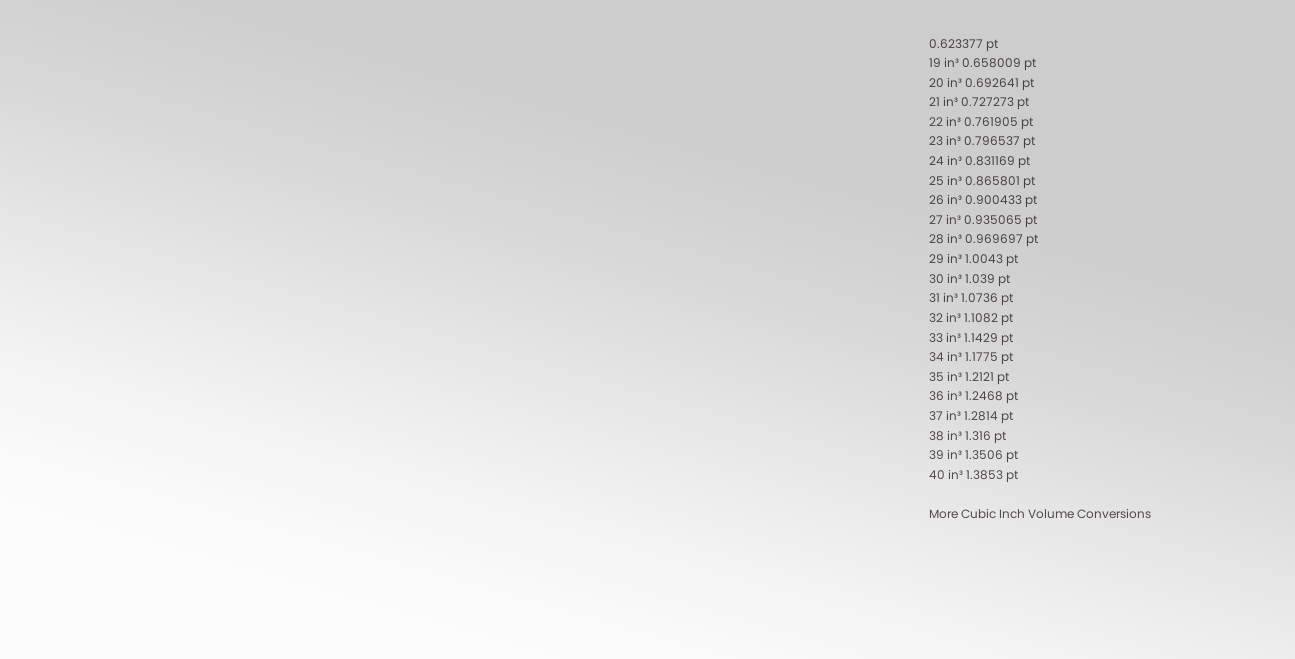0.623377 pt
19 in³ 0.658009 pt
20 in³ 0.692641 pt
21 in³ 0.727273 pt
22 in³ 0.761905 pt
23 in³ 0.796537 pt
24 in³ 0.831169 pt
25 in³ 0.865801 pt
26 in³ 0.900433 pt
27 in³ 0.935065 pt
28 in³ 0.969697 pt
29 in³ 1.0043 pt
30 in³ 1.039 pt
31 in³ 1.0736 pt
32 in³ 1.1082 pt
33 in³ 1.1429 pt
34 in³ 1.1775 pt
35 in³ 1.2121 pt
36 in³ 1.2468 pt
37 in³ 1.2814 pt
38 in³ 1.316 pt
39 in³ 1.3506 pt
40 in³ 1.3853 pt

More Cubic Inch Volume Conversions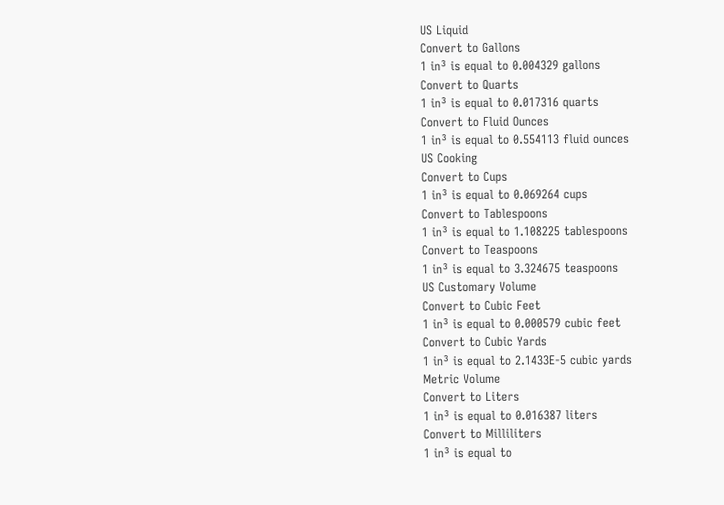US Liquid
Convert to Gallons
1 in³ is equal to 0.004329 gallons
Convert to Quarts
1 in³ is equal to 0.017316 quarts
Convert to Fluid Ounces
1 in³ is equal to 0.554113 fluid ounces
US Cooking
Convert to Cups
1 in³ is equal to 0.069264 cups
Convert to Tablespoons
1 in³ is equal to 1.108225 tablespoons
Convert to Teaspoons
1 in³ is equal to 3.324675 teaspoons
US Customary Volume
Convert to Cubic Feet
1 in³ is equal to 0.000579 cubic feet
Convert to Cubic Yards
1 in³ is equal to 2.1433E-5 cubic yards
Metric Volume
Convert to Liters
1 in³ is equal to 0.016387 liters
Convert to Milliliters
1 in³ is equal to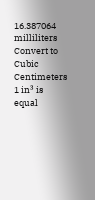16.387064 milliliters
Convert to Cubic Centimeters
1 in³ is equal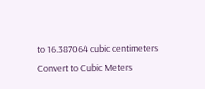to 16.387064 cubic centimeters
Convert to Cubic Meters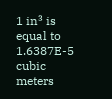1 in³ is equal to 1.6387E-5 cubic meters